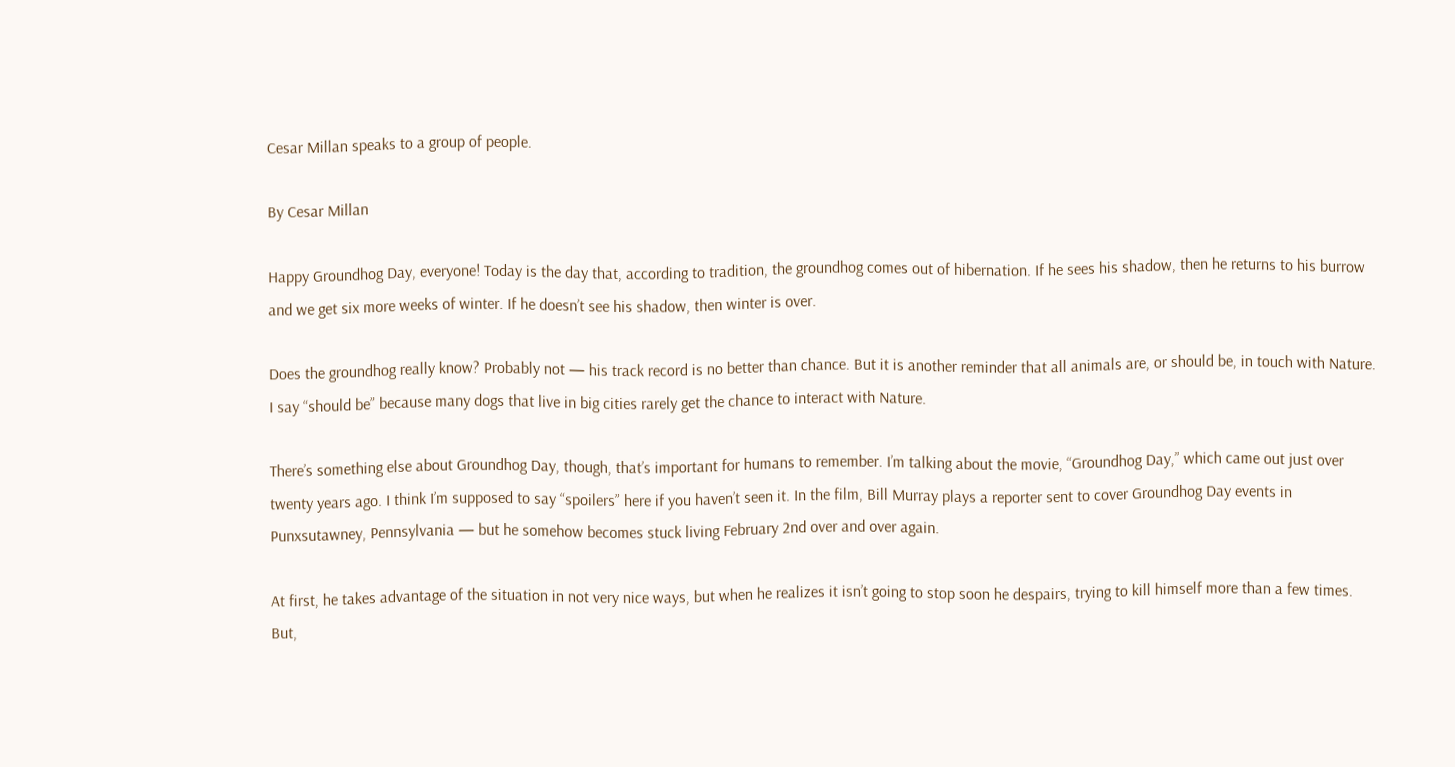Cesar Millan speaks to a group of people.

By Cesar Millan

Happy Groundhog Day, everyone! Today is the day that, according to tradition, the groundhog comes out of hibernation. If he sees his shadow, then he returns to his burrow and we get six more weeks of winter. If he doesn’t see his shadow, then winter is over.

Does the groundhog really know? Probably not — his track record is no better than chance. But it is another reminder that all animals are, or should be, in touch with Nature. I say “should be” because many dogs that live in big cities rarely get the chance to interact with Nature.

There’s something else about Groundhog Day, though, that’s important for humans to remember. I’m talking about the movie, “Groundhog Day,” which came out just over twenty years ago. I think I’m supposed to say “spoilers” here if you haven’t seen it. In the film, Bill Murray plays a reporter sent to cover Groundhog Day events in Punxsutawney, Pennsylvania — but he somehow becomes stuck living February 2nd over and over again.

At first, he takes advantage of the situation in not very nice ways, but when he realizes it isn’t going to stop soon he despairs, trying to kill himself more than a few times. But,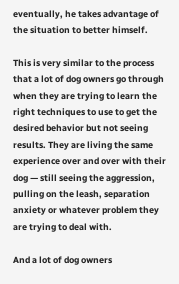eventually, he takes advantage of the situation to better himself.

This is very similar to the process that a lot of dog owners go through when they are trying to learn the right techniques to use to get the desired behavior but not seeing results. They are living the same experience over and over with their dog — still seeing the aggression, pulling on the leash, separation anxiety or whatever problem they are trying to deal with.

And a lot of dog owners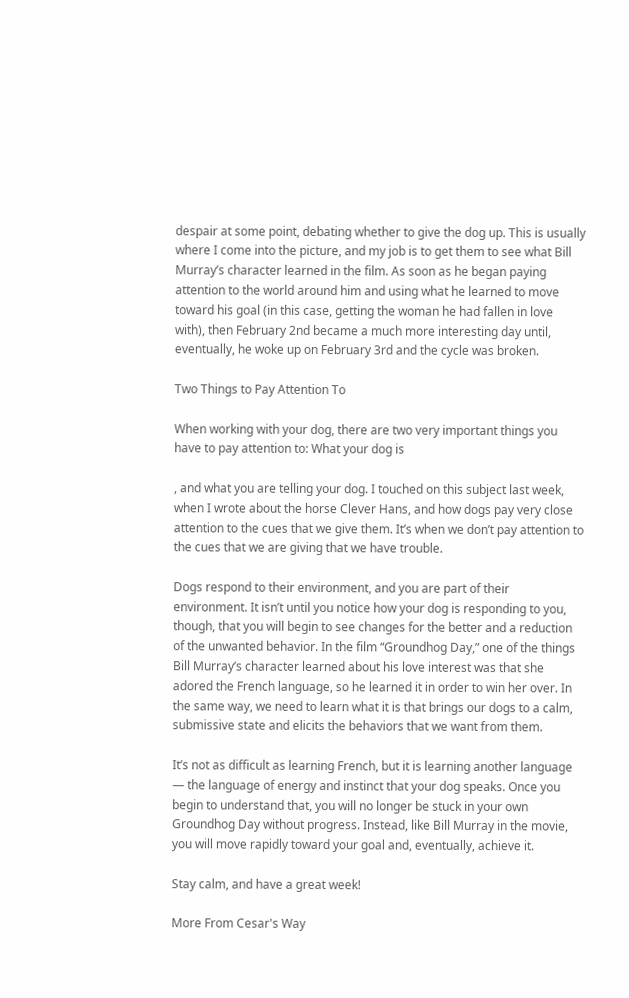despair at some point, debating whether to give the dog up. This is usually where I come into the picture, and my job is to get them to see what Bill Murray’s character learned in the film. As soon as he began paying attention to the world around him and using what he learned to move toward his goal (in this case, getting the woman he had fallen in love with), then February 2nd became a much more interesting day until, eventually, he woke up on February 3rd and the cycle was broken.

Two Things to Pay Attention To

When working with your dog, there are two very important things you have to pay attention to: What your dog is

, and what you are telling your dog. I touched on this subject last week, when I wrote about the horse Clever Hans, and how dogs pay very close attention to the cues that we give them. It’s when we don’t pay attention to the cues that we are giving that we have trouble.

Dogs respond to their environment, and you are part of their environment. It isn’t until you notice how your dog is responding to you, though, that you will begin to see changes for the better and a reduction of the unwanted behavior. In the film “Groundhog Day,” one of the things Bill Murray’s character learned about his love interest was that she adored the French language, so he learned it in order to win her over. In the same way, we need to learn what it is that brings our dogs to a calm, submissive state and elicits the behaviors that we want from them.

It’s not as difficult as learning French, but it is learning another language — the language of energy and instinct that your dog speaks. Once you begin to understand that, you will no longer be stuck in your own Groundhog Day without progress. Instead, like Bill Murray in the movie, you will move rapidly toward your goal and, eventually, achieve it.

Stay calm, and have a great week!

More From Cesar's Way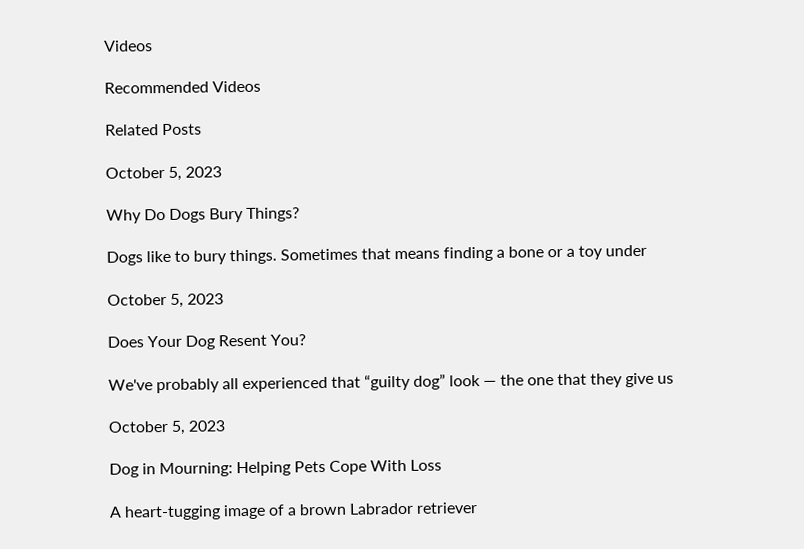Videos

Recommended Videos

Related Posts

October 5, 2023

Why Do Dogs Bury Things?

Dogs like to bury things. Sometimes that means finding a bone or a toy under

October 5, 2023

Does Your Dog Resent You?

We've probably all experienced that “guilty dog” look — the one that they give us

October 5, 2023

Dog in Mourning: Helping Pets Cope With Loss

A heart-tugging image of a brown Labrador retriever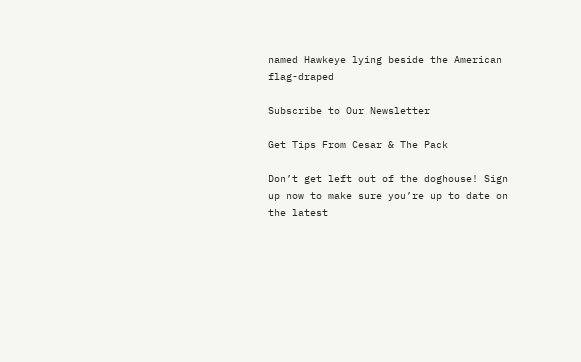named Hawkeye lying beside the American flag-draped

Subscribe to Our Newsletter

Get Tips From Cesar & The Pack

Don’t get left out of the doghouse! Sign up now to make sure you’re up to date on the latest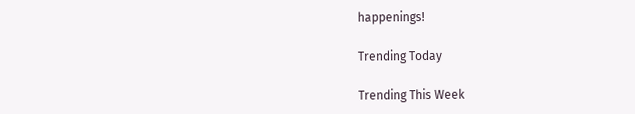happenings!

Trending Today

Trending This Week